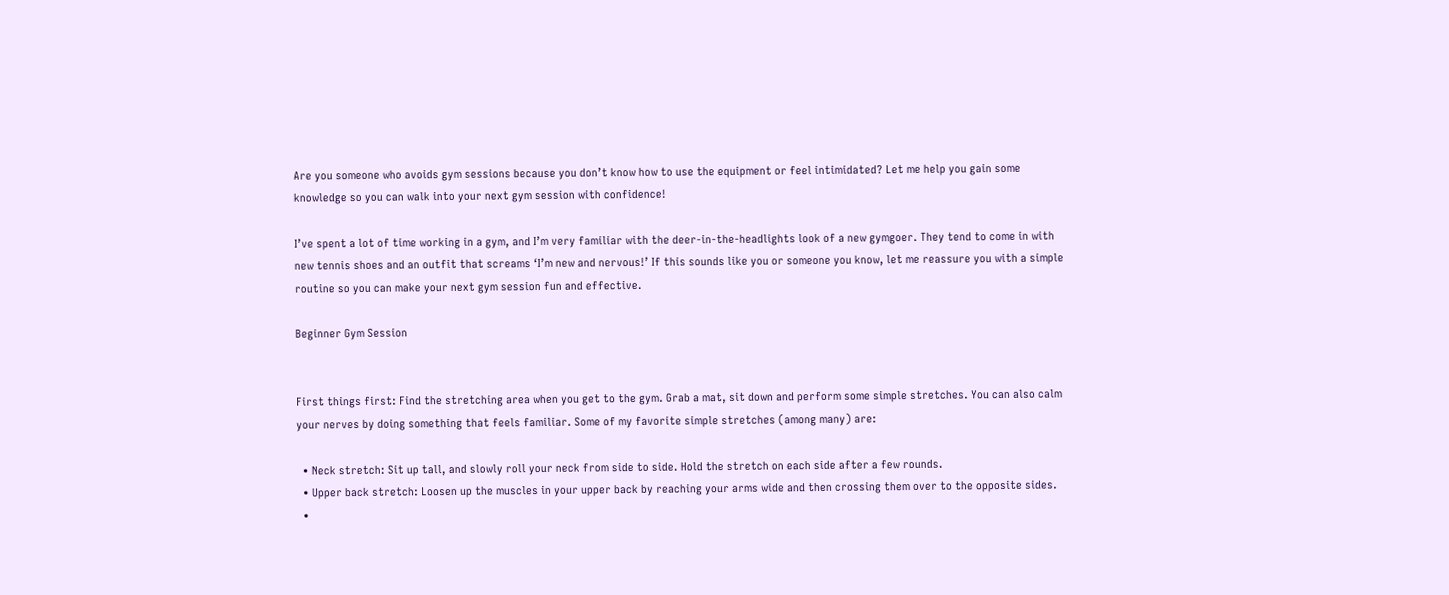Are you someone who avoids gym sessions because you don’t know how to use the equipment or feel intimidated? Let me help you gain some knowledge so you can walk into your next gym session with confidence!

I’ve spent a lot of time working in a gym, and I’m very familiar with the deer-in-the-headlights look of a new gymgoer. They tend to come in with new tennis shoes and an outfit that screams ‘I’m new and nervous!’ If this sounds like you or someone you know, let me reassure you with a simple routine so you can make your next gym session fun and effective.

Beginner Gym Session


First things first: Find the stretching area when you get to the gym. Grab a mat, sit down and perform some simple stretches. You can also calm your nerves by doing something that feels familiar. Some of my favorite simple stretches (among many) are:

  • Neck stretch: Sit up tall, and slowly roll your neck from side to side. Hold the stretch on each side after a few rounds.
  • Upper back stretch: Loosen up the muscles in your upper back by reaching your arms wide and then crossing them over to the opposite sides.
  •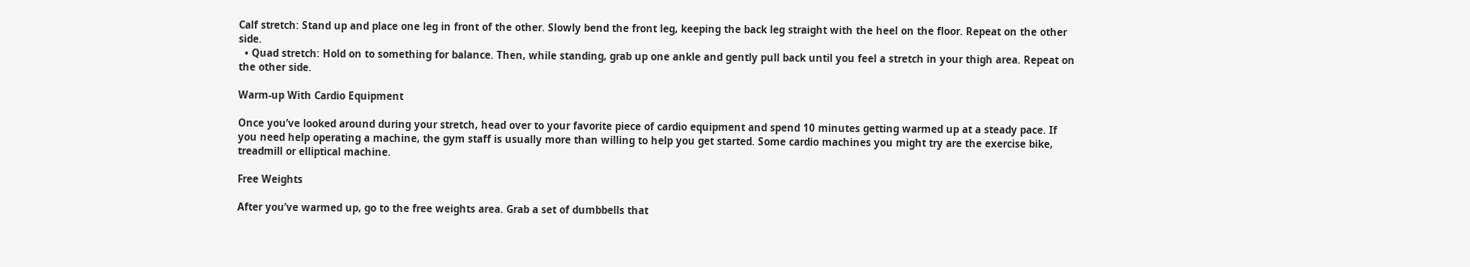Calf stretch: Stand up and place one leg in front of the other. Slowly bend the front leg, keeping the back leg straight with the heel on the floor. Repeat on the other side.
  • Quad stretch: Hold on to something for balance. Then, while standing, grab up one ankle and gently pull back until you feel a stretch in your thigh area. Repeat on the other side.

Warm-up With Cardio Equipment

Once you’ve looked around during your stretch, head over to your favorite piece of cardio equipment and spend 10 minutes getting warmed up at a steady pace. If you need help operating a machine, the gym staff is usually more than willing to help you get started. Some cardio machines you might try are the exercise bike, treadmill or elliptical machine.

Free Weights

After you’ve warmed up, go to the free weights area. Grab a set of dumbbells that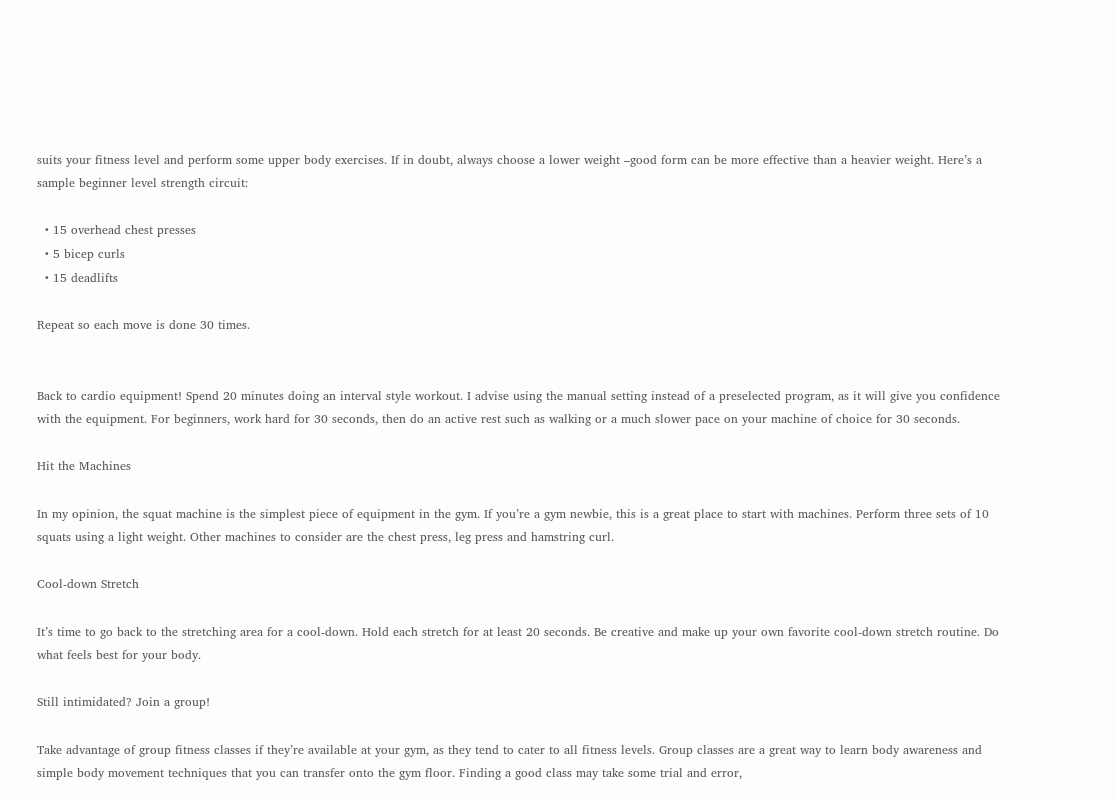suits your fitness level and perform some upper body exercises. If in doubt, always choose a lower weight –good form can be more effective than a heavier weight. Here’s a sample beginner level strength circuit:

  • 15 overhead chest presses
  • 5 bicep curls
  • 15 deadlifts

Repeat so each move is done 30 times.


Back to cardio equipment! Spend 20 minutes doing an interval style workout. I advise using the manual setting instead of a preselected program, as it will give you confidence with the equipment. For beginners, work hard for 30 seconds, then do an active rest such as walking or a much slower pace on your machine of choice for 30 seconds.

Hit the Machines

In my opinion, the squat machine is the simplest piece of equipment in the gym. If you’re a gym newbie, this is a great place to start with machines. Perform three sets of 10 squats using a light weight. Other machines to consider are the chest press, leg press and hamstring curl.

Cool-down Stretch

It’s time to go back to the stretching area for a cool-down. Hold each stretch for at least 20 seconds. Be creative and make up your own favorite cool-down stretch routine. Do what feels best for your body.

Still intimidated? Join a group!

Take advantage of group fitness classes if they’re available at your gym, as they tend to cater to all fitness levels. Group classes are a great way to learn body awareness and simple body movement techniques that you can transfer onto the gym floor. Finding a good class may take some trial and error,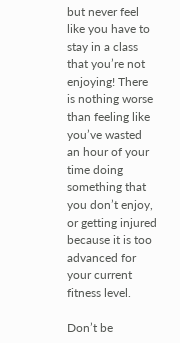but never feel like you have to stay in a class that you’re not enjoying! There is nothing worse than feeling like you’ve wasted an hour of your time doing something that you don’t enjoy, or getting injured because it is too advanced for your current fitness level.

Don’t be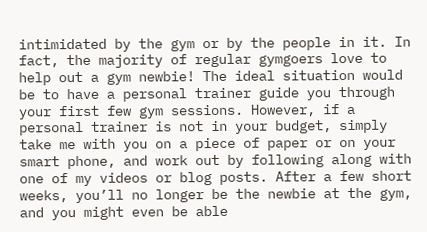intimidated by the gym or by the people in it. In fact, the majority of regular gymgoers love to help out a gym newbie! The ideal situation would be to have a personal trainer guide you through your first few gym sessions. However, if a personal trainer is not in your budget, simply take me with you on a piece of paper or on your smart phone, and work out by following along with one of my videos or blog posts. After a few short weeks, you’ll no longer be the newbie at the gym, and you might even be able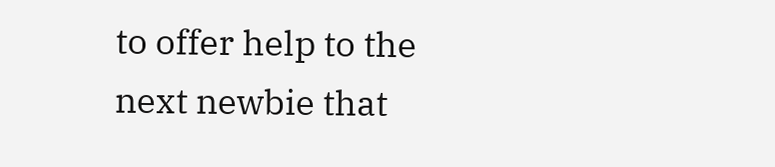to offer help to the next newbie that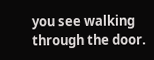you see walking through the door.